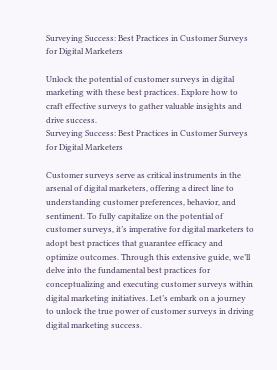Surveying Success: Best Practices in Customer Surveys for Digital Marketers

Unlock the potential of customer surveys in digital marketing with these best practices. Explore how to craft effective surveys to gather valuable insights and drive success.
Surveying Success: Best Practices in Customer Surveys for Digital Marketers

Customer surveys serve as critical instruments in the arsenal of digital marketers, offering a direct line to understanding customer preferences, behavior, and sentiment. To fully capitalize on the potential of customer surveys, it’s imperative for digital marketers to adopt best practices that guarantee efficacy and optimize outcomes. Through this extensive guide, we’ll delve into the fundamental best practices for conceptualizing and executing customer surveys within digital marketing initiatives. Let’s embark on a journey to unlock the true power of customer surveys in driving digital marketing success.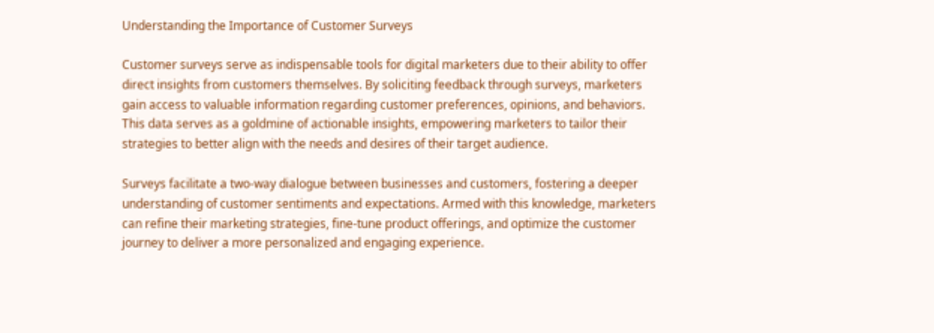Understanding the Importance of Customer Surveys

Customer surveys serve as indispensable tools for digital marketers due to their ability to offer direct insights from customers themselves. By soliciting feedback through surveys, marketers gain access to valuable information regarding customer preferences, opinions, and behaviors. This data serves as a goldmine of actionable insights, empowering marketers to tailor their strategies to better align with the needs and desires of their target audience.

Surveys facilitate a two-way dialogue between businesses and customers, fostering a deeper understanding of customer sentiments and expectations. Armed with this knowledge, marketers can refine their marketing strategies, fine-tune product offerings, and optimize the customer journey to deliver a more personalized and engaging experience.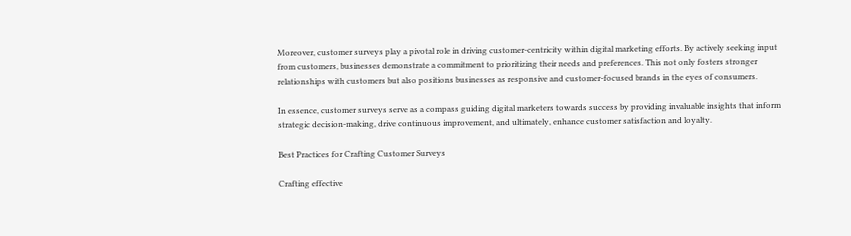Moreover, customer surveys play a pivotal role in driving customer-centricity within digital marketing efforts. By actively seeking input from customers, businesses demonstrate a commitment to prioritizing their needs and preferences. This not only fosters stronger relationships with customers but also positions businesses as responsive and customer-focused brands in the eyes of consumers.

In essence, customer surveys serve as a compass guiding digital marketers towards success by providing invaluable insights that inform strategic decision-making, drive continuous improvement, and ultimately, enhance customer satisfaction and loyalty.

Best Practices for Crafting Customer Surveys

Crafting effective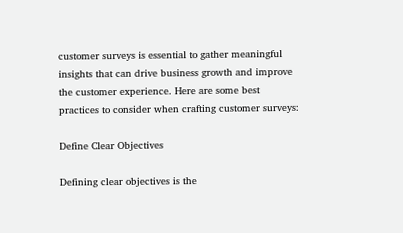customer surveys is essential to gather meaningful insights that can drive business growth and improve the customer experience. Here are some best practices to consider when crafting customer surveys:

Define Clear Objectives

Defining clear objectives is the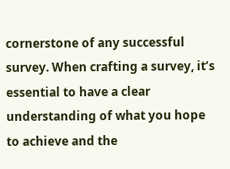cornerstone of any successful survey. When crafting a survey, it’s essential to have a clear understanding of what you hope to achieve and the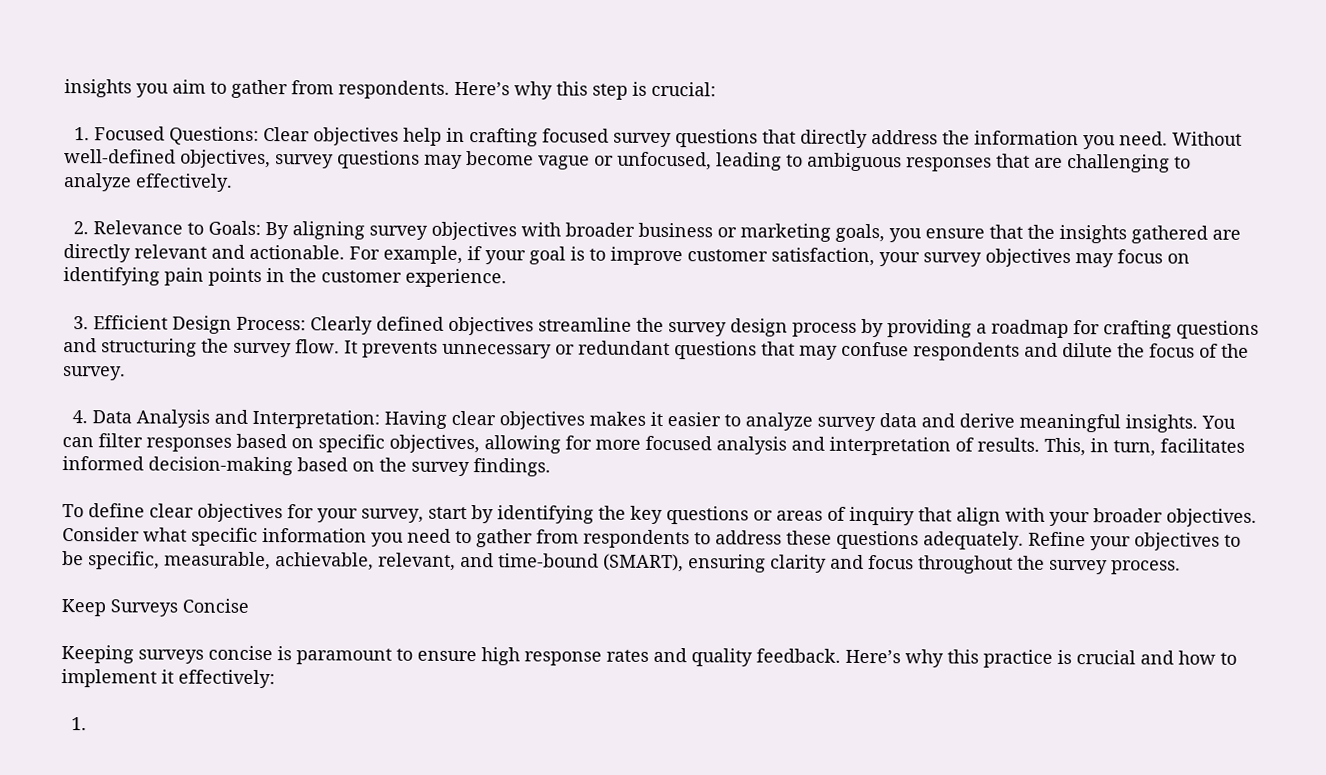insights you aim to gather from respondents. Here’s why this step is crucial:

  1. Focused Questions: Clear objectives help in crafting focused survey questions that directly address the information you need. Without well-defined objectives, survey questions may become vague or unfocused, leading to ambiguous responses that are challenging to analyze effectively.

  2. Relevance to Goals: By aligning survey objectives with broader business or marketing goals, you ensure that the insights gathered are directly relevant and actionable. For example, if your goal is to improve customer satisfaction, your survey objectives may focus on identifying pain points in the customer experience.

  3. Efficient Design Process: Clearly defined objectives streamline the survey design process by providing a roadmap for crafting questions and structuring the survey flow. It prevents unnecessary or redundant questions that may confuse respondents and dilute the focus of the survey.

  4. Data Analysis and Interpretation: Having clear objectives makes it easier to analyze survey data and derive meaningful insights. You can filter responses based on specific objectives, allowing for more focused analysis and interpretation of results. This, in turn, facilitates informed decision-making based on the survey findings.

To define clear objectives for your survey, start by identifying the key questions or areas of inquiry that align with your broader objectives. Consider what specific information you need to gather from respondents to address these questions adequately. Refine your objectives to be specific, measurable, achievable, relevant, and time-bound (SMART), ensuring clarity and focus throughout the survey process.

Keep Surveys Concise

Keeping surveys concise is paramount to ensure high response rates and quality feedback. Here’s why this practice is crucial and how to implement it effectively:

  1.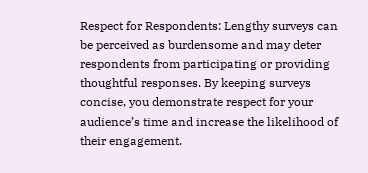Respect for Respondents: Lengthy surveys can be perceived as burdensome and may deter respondents from participating or providing thoughtful responses. By keeping surveys concise, you demonstrate respect for your audience’s time and increase the likelihood of their engagement.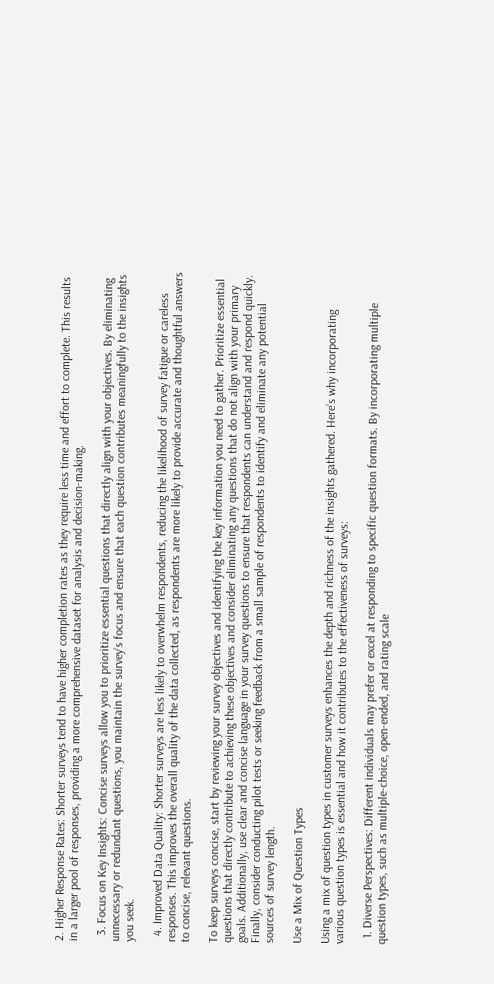2. Higher Response Rates: Shorter surveys tend to have higher completion rates as they require less time and effort to complete. This results in a larger pool of responses, providing a more comprehensive dataset for analysis and decision-making.

  3. Focus on Key Insights: Concise surveys allow you to prioritize essential questions that directly align with your objectives. By eliminating unnecessary or redundant questions, you maintain the survey’s focus and ensure that each question contributes meaningfully to the insights you seek.

  4. Improved Data Quality: Shorter surveys are less likely to overwhelm respondents, reducing the likelihood of survey fatigue or careless responses. This improves the overall quality of the data collected, as respondents are more likely to provide accurate and thoughtful answers to concise, relevant questions.

To keep surveys concise, start by reviewing your survey objectives and identifying the key information you need to gather. Prioritize essential questions that directly contribute to achieving these objectives and consider eliminating any questions that do not align with your primary goals. Additionally, use clear and concise language in your survey questions to ensure that respondents can understand and respond quickly. Finally, consider conducting pilot tests or seeking feedback from a small sample of respondents to identify and eliminate any potential sources of survey length.

Use a Mix of Question Types

Using a mix of question types in customer surveys enhances the depth and richness of the insights gathered. Here’s why incorporating various question types is essential and how it contributes to the effectiveness of surveys:

  1. Diverse Perspectives: Different individuals may prefer or excel at responding to specific question formats. By incorporating multiple question types, such as multiple-choice, open-ended, and rating scale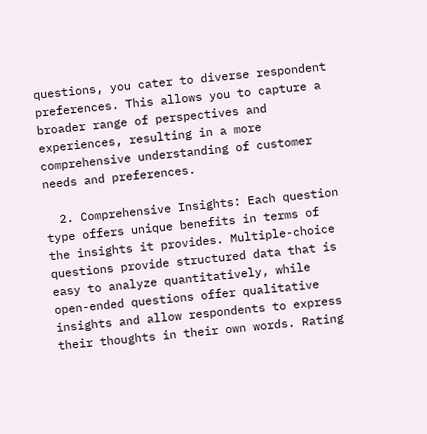questions, you cater to diverse respondent preferences. This allows you to capture a broader range of perspectives and experiences, resulting in a more comprehensive understanding of customer needs and preferences.

  2. Comprehensive Insights: Each question type offers unique benefits in terms of the insights it provides. Multiple-choice questions provide structured data that is easy to analyze quantitatively, while open-ended questions offer qualitative insights and allow respondents to express their thoughts in their own words. Rating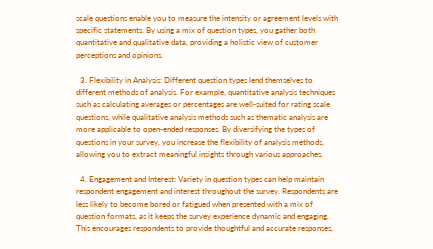scale questions enable you to measure the intensity or agreement levels with specific statements. By using a mix of question types, you gather both quantitative and qualitative data, providing a holistic view of customer perceptions and opinions.

  3. Flexibility in Analysis: Different question types lend themselves to different methods of analysis. For example, quantitative analysis techniques such as calculating averages or percentages are well-suited for rating scale questions, while qualitative analysis methods such as thematic analysis are more applicable to open-ended responses. By diversifying the types of questions in your survey, you increase the flexibility of analysis methods, allowing you to extract meaningful insights through various approaches.

  4. Engagement and Interest: Variety in question types can help maintain respondent engagement and interest throughout the survey. Respondents are less likely to become bored or fatigued when presented with a mix of question formats, as it keeps the survey experience dynamic and engaging. This encourages respondents to provide thoughtful and accurate responses,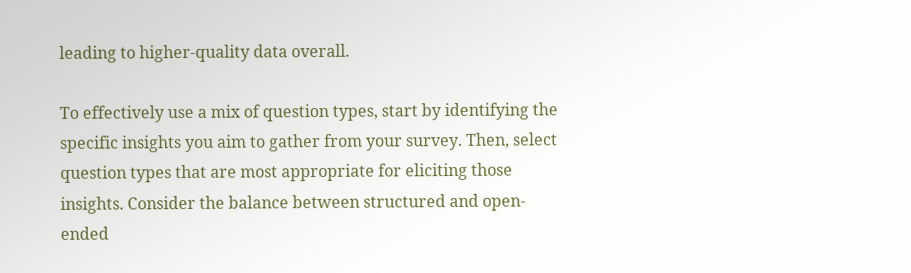leading to higher-quality data overall.

To effectively use a mix of question types, start by identifying the specific insights you aim to gather from your survey. Then, select question types that are most appropriate for eliciting those insights. Consider the balance between structured and open-ended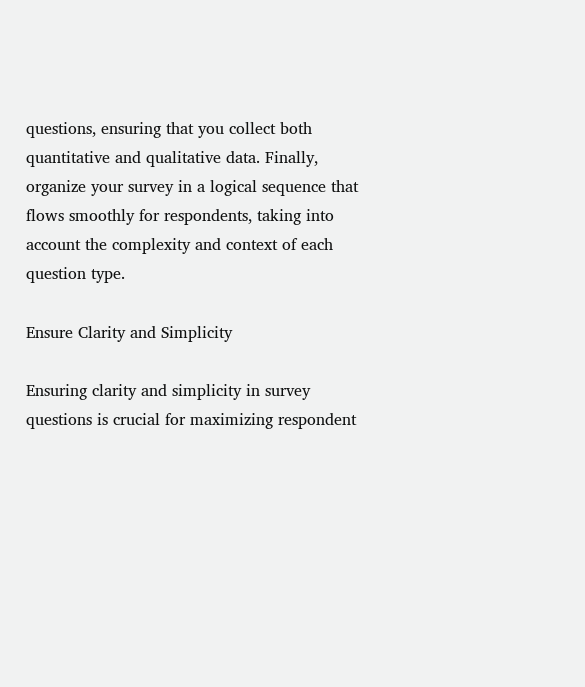questions, ensuring that you collect both quantitative and qualitative data. Finally, organize your survey in a logical sequence that flows smoothly for respondents, taking into account the complexity and context of each question type.

Ensure Clarity and Simplicity

Ensuring clarity and simplicity in survey questions is crucial for maximizing respondent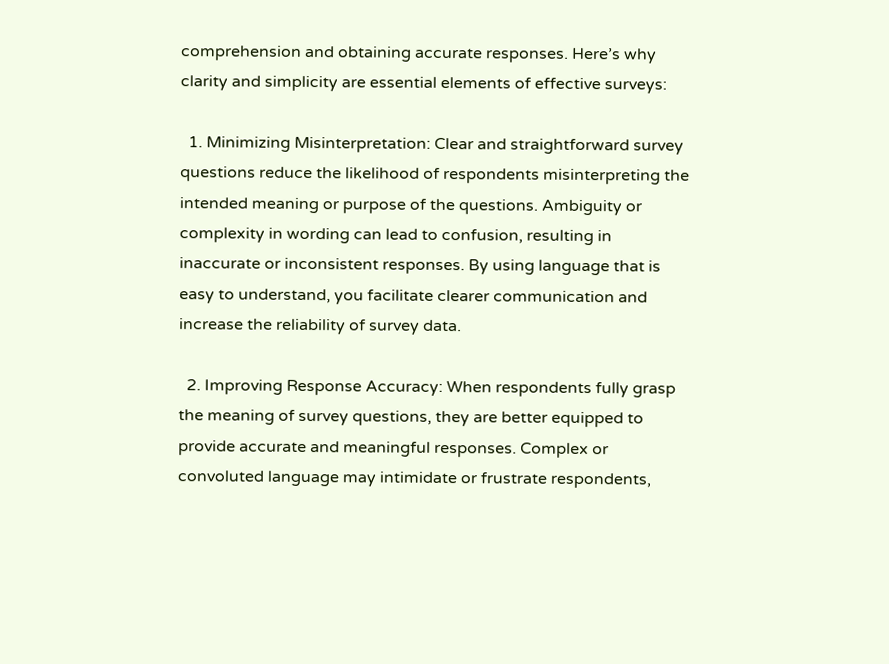comprehension and obtaining accurate responses. Here’s why clarity and simplicity are essential elements of effective surveys:

  1. Minimizing Misinterpretation: Clear and straightforward survey questions reduce the likelihood of respondents misinterpreting the intended meaning or purpose of the questions. Ambiguity or complexity in wording can lead to confusion, resulting in inaccurate or inconsistent responses. By using language that is easy to understand, you facilitate clearer communication and increase the reliability of survey data.

  2. Improving Response Accuracy: When respondents fully grasp the meaning of survey questions, they are better equipped to provide accurate and meaningful responses. Complex or convoluted language may intimidate or frustrate respondents,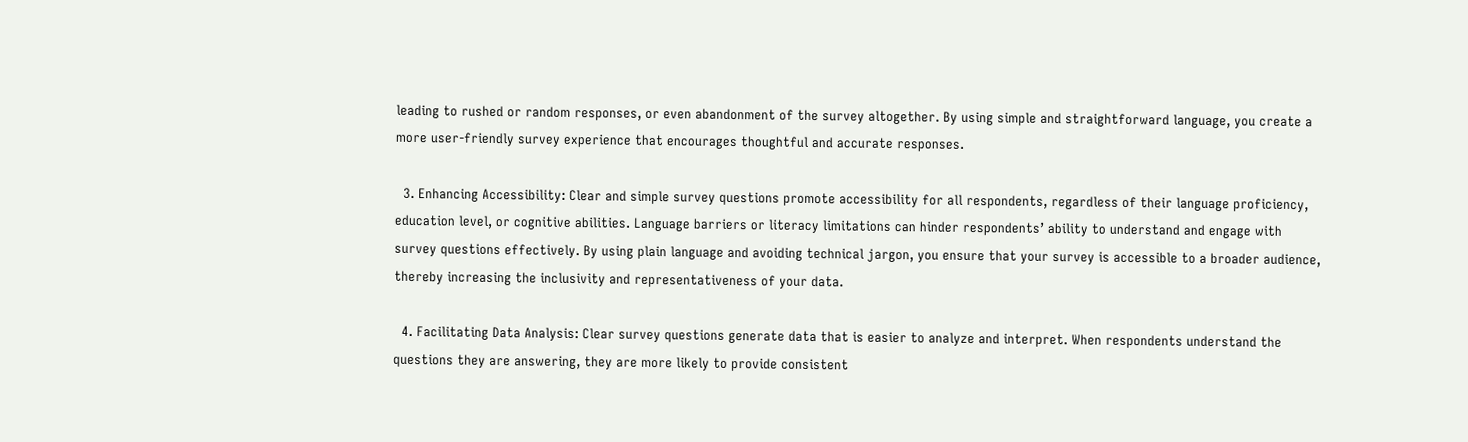leading to rushed or random responses, or even abandonment of the survey altogether. By using simple and straightforward language, you create a more user-friendly survey experience that encourages thoughtful and accurate responses.

  3. Enhancing Accessibility: Clear and simple survey questions promote accessibility for all respondents, regardless of their language proficiency, education level, or cognitive abilities. Language barriers or literacy limitations can hinder respondents’ ability to understand and engage with survey questions effectively. By using plain language and avoiding technical jargon, you ensure that your survey is accessible to a broader audience, thereby increasing the inclusivity and representativeness of your data.

  4. Facilitating Data Analysis: Clear survey questions generate data that is easier to analyze and interpret. When respondents understand the questions they are answering, they are more likely to provide consistent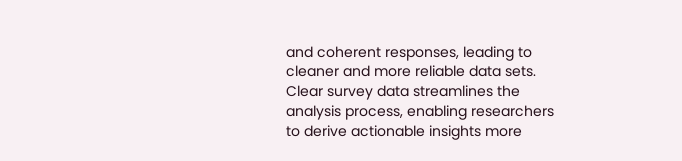and coherent responses, leading to cleaner and more reliable data sets. Clear survey data streamlines the analysis process, enabling researchers to derive actionable insights more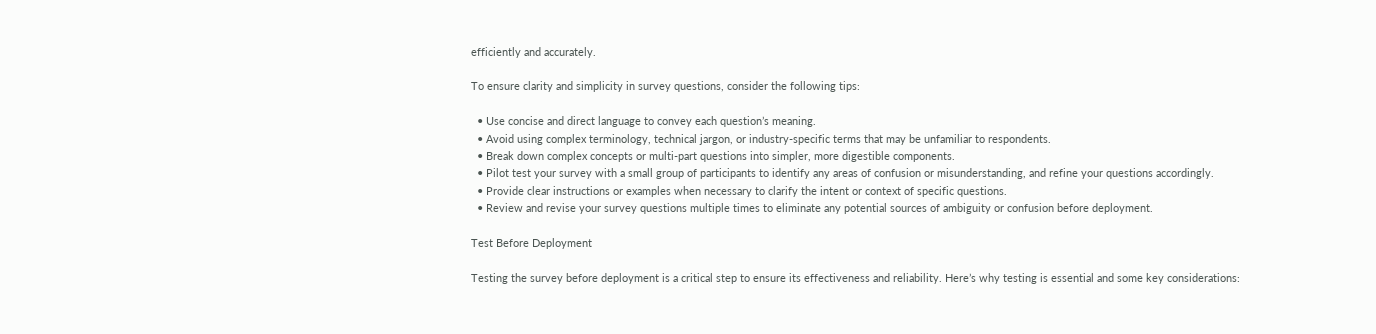efficiently and accurately.

To ensure clarity and simplicity in survey questions, consider the following tips:

  • Use concise and direct language to convey each question’s meaning.
  • Avoid using complex terminology, technical jargon, or industry-specific terms that may be unfamiliar to respondents.
  • Break down complex concepts or multi-part questions into simpler, more digestible components.
  • Pilot test your survey with a small group of participants to identify any areas of confusion or misunderstanding, and refine your questions accordingly.
  • Provide clear instructions or examples when necessary to clarify the intent or context of specific questions.
  • Review and revise your survey questions multiple times to eliminate any potential sources of ambiguity or confusion before deployment.

Test Before Deployment

Testing the survey before deployment is a critical step to ensure its effectiveness and reliability. Here’s why testing is essential and some key considerations: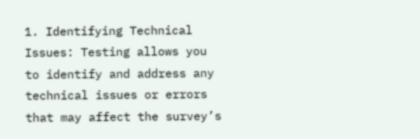1. Identifying Technical Issues: Testing allows you to identify and address any technical issues or errors that may affect the survey’s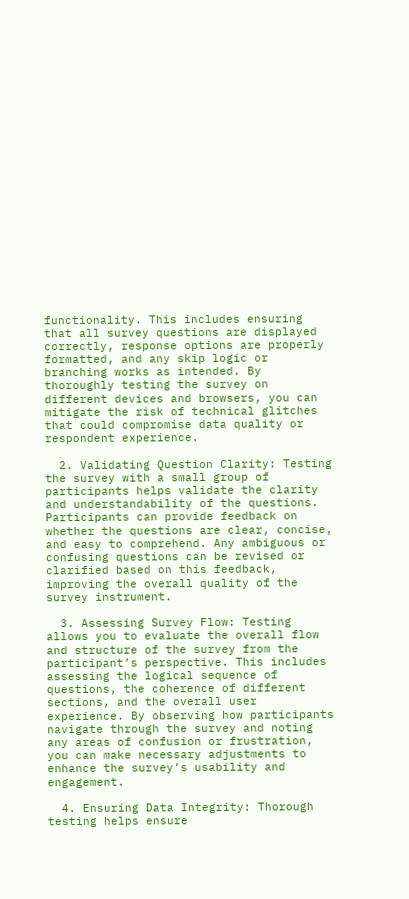functionality. This includes ensuring that all survey questions are displayed correctly, response options are properly formatted, and any skip logic or branching works as intended. By thoroughly testing the survey on different devices and browsers, you can mitigate the risk of technical glitches that could compromise data quality or respondent experience.

  2. Validating Question Clarity: Testing the survey with a small group of participants helps validate the clarity and understandability of the questions. Participants can provide feedback on whether the questions are clear, concise, and easy to comprehend. Any ambiguous or confusing questions can be revised or clarified based on this feedback, improving the overall quality of the survey instrument.

  3. Assessing Survey Flow: Testing allows you to evaluate the overall flow and structure of the survey from the participant’s perspective. This includes assessing the logical sequence of questions, the coherence of different sections, and the overall user experience. By observing how participants navigate through the survey and noting any areas of confusion or frustration, you can make necessary adjustments to enhance the survey’s usability and engagement.

  4. Ensuring Data Integrity: Thorough testing helps ensure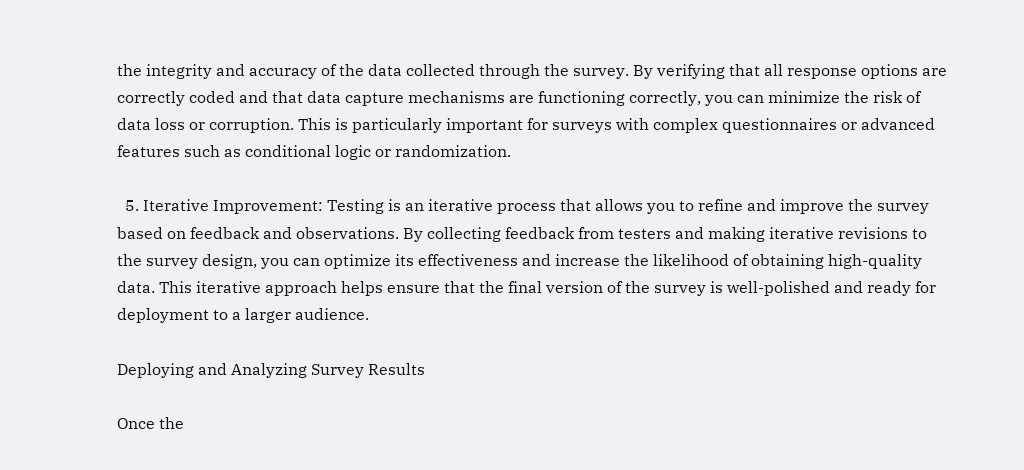the integrity and accuracy of the data collected through the survey. By verifying that all response options are correctly coded and that data capture mechanisms are functioning correctly, you can minimize the risk of data loss or corruption. This is particularly important for surveys with complex questionnaires or advanced features such as conditional logic or randomization.

  5. Iterative Improvement: Testing is an iterative process that allows you to refine and improve the survey based on feedback and observations. By collecting feedback from testers and making iterative revisions to the survey design, you can optimize its effectiveness and increase the likelihood of obtaining high-quality data. This iterative approach helps ensure that the final version of the survey is well-polished and ready for deployment to a larger audience.

Deploying and Analyzing Survey Results

Once the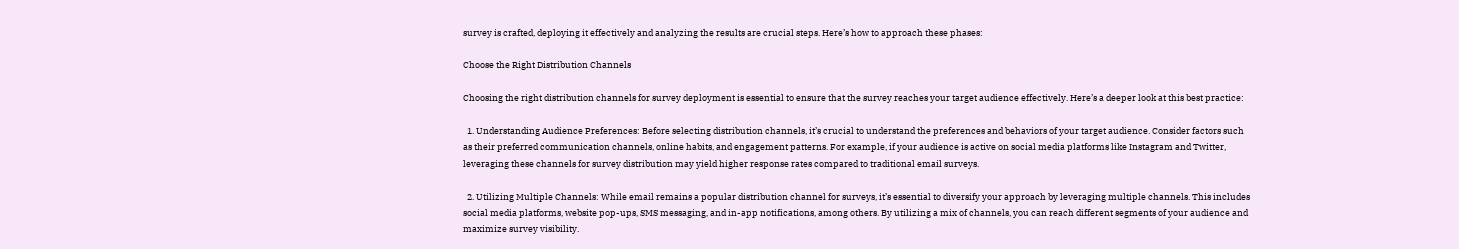survey is crafted, deploying it effectively and analyzing the results are crucial steps. Here’s how to approach these phases:

Choose the Right Distribution Channels

Choosing the right distribution channels for survey deployment is essential to ensure that the survey reaches your target audience effectively. Here’s a deeper look at this best practice:

  1. Understanding Audience Preferences: Before selecting distribution channels, it’s crucial to understand the preferences and behaviors of your target audience. Consider factors such as their preferred communication channels, online habits, and engagement patterns. For example, if your audience is active on social media platforms like Instagram and Twitter, leveraging these channels for survey distribution may yield higher response rates compared to traditional email surveys.

  2. Utilizing Multiple Channels: While email remains a popular distribution channel for surveys, it’s essential to diversify your approach by leveraging multiple channels. This includes social media platforms, website pop-ups, SMS messaging, and in-app notifications, among others. By utilizing a mix of channels, you can reach different segments of your audience and maximize survey visibility.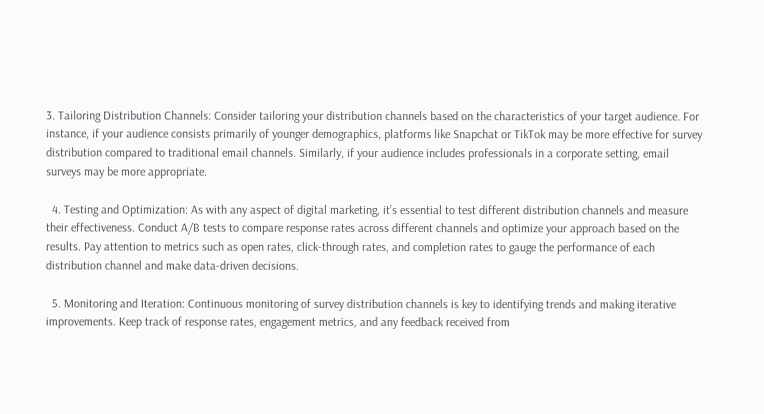3. Tailoring Distribution Channels: Consider tailoring your distribution channels based on the characteristics of your target audience. For instance, if your audience consists primarily of younger demographics, platforms like Snapchat or TikTok may be more effective for survey distribution compared to traditional email channels. Similarly, if your audience includes professionals in a corporate setting, email surveys may be more appropriate.

  4. Testing and Optimization: As with any aspect of digital marketing, it’s essential to test different distribution channels and measure their effectiveness. Conduct A/B tests to compare response rates across different channels and optimize your approach based on the results. Pay attention to metrics such as open rates, click-through rates, and completion rates to gauge the performance of each distribution channel and make data-driven decisions.

  5. Monitoring and Iteration: Continuous monitoring of survey distribution channels is key to identifying trends and making iterative improvements. Keep track of response rates, engagement metrics, and any feedback received from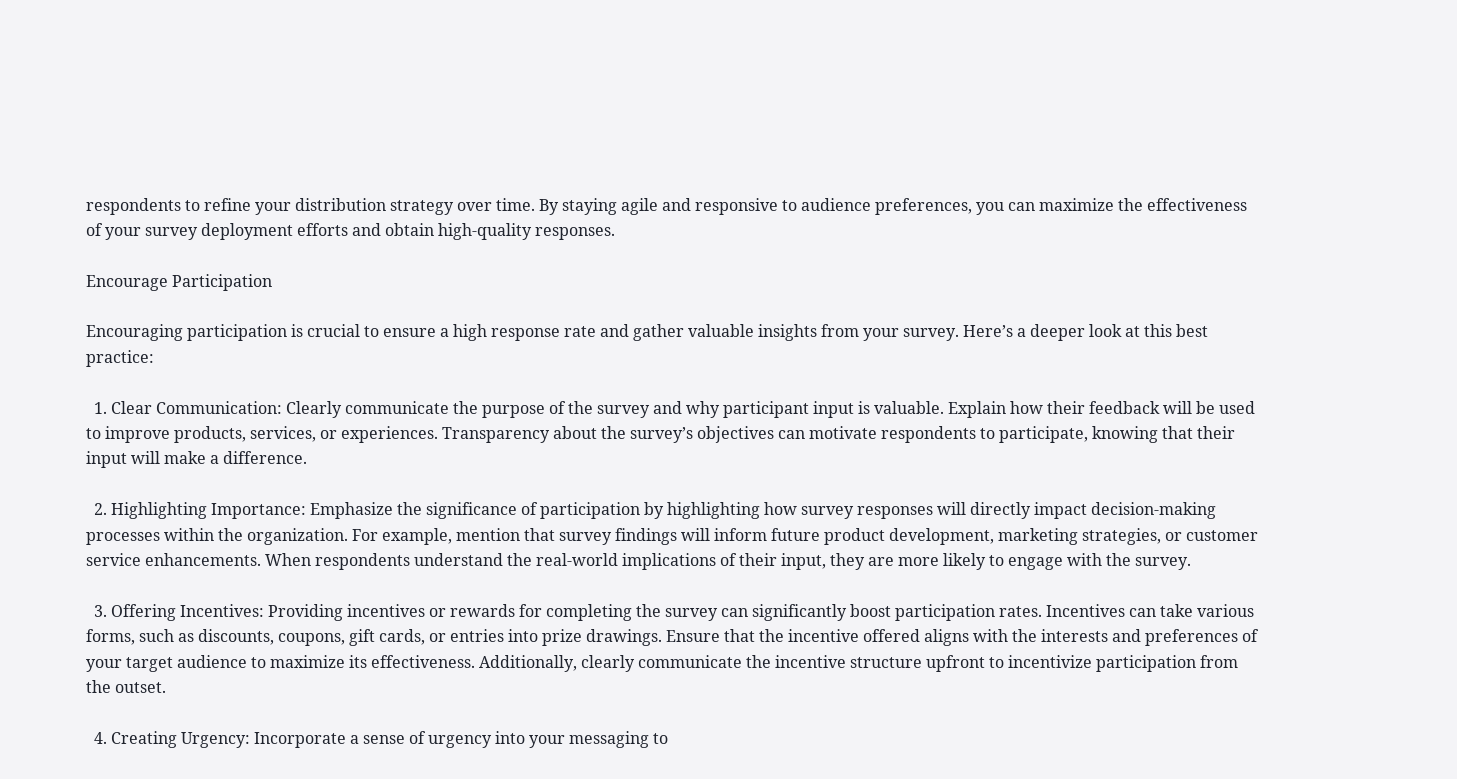respondents to refine your distribution strategy over time. By staying agile and responsive to audience preferences, you can maximize the effectiveness of your survey deployment efforts and obtain high-quality responses.

Encourage Participation

Encouraging participation is crucial to ensure a high response rate and gather valuable insights from your survey. Here’s a deeper look at this best practice:

  1. Clear Communication: Clearly communicate the purpose of the survey and why participant input is valuable. Explain how their feedback will be used to improve products, services, or experiences. Transparency about the survey’s objectives can motivate respondents to participate, knowing that their input will make a difference.

  2. Highlighting Importance: Emphasize the significance of participation by highlighting how survey responses will directly impact decision-making processes within the organization. For example, mention that survey findings will inform future product development, marketing strategies, or customer service enhancements. When respondents understand the real-world implications of their input, they are more likely to engage with the survey.

  3. Offering Incentives: Providing incentives or rewards for completing the survey can significantly boost participation rates. Incentives can take various forms, such as discounts, coupons, gift cards, or entries into prize drawings. Ensure that the incentive offered aligns with the interests and preferences of your target audience to maximize its effectiveness. Additionally, clearly communicate the incentive structure upfront to incentivize participation from the outset.

  4. Creating Urgency: Incorporate a sense of urgency into your messaging to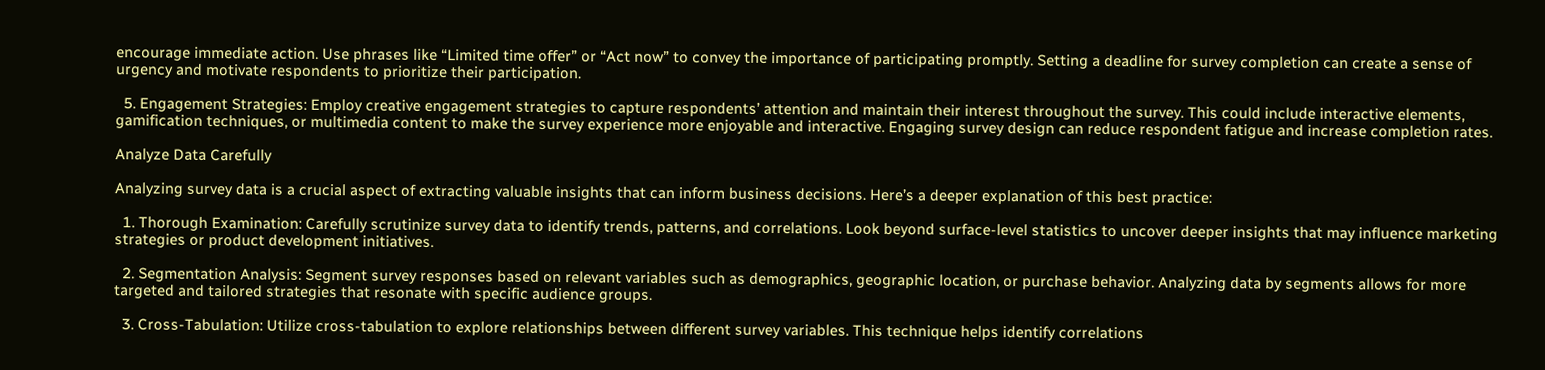encourage immediate action. Use phrases like “Limited time offer” or “Act now” to convey the importance of participating promptly. Setting a deadline for survey completion can create a sense of urgency and motivate respondents to prioritize their participation.

  5. Engagement Strategies: Employ creative engagement strategies to capture respondents’ attention and maintain their interest throughout the survey. This could include interactive elements, gamification techniques, or multimedia content to make the survey experience more enjoyable and interactive. Engaging survey design can reduce respondent fatigue and increase completion rates.

Analyze Data Carefully

Analyzing survey data is a crucial aspect of extracting valuable insights that can inform business decisions. Here’s a deeper explanation of this best practice:

  1. Thorough Examination: Carefully scrutinize survey data to identify trends, patterns, and correlations. Look beyond surface-level statistics to uncover deeper insights that may influence marketing strategies or product development initiatives.

  2. Segmentation Analysis: Segment survey responses based on relevant variables such as demographics, geographic location, or purchase behavior. Analyzing data by segments allows for more targeted and tailored strategies that resonate with specific audience groups.

  3. Cross-Tabulation: Utilize cross-tabulation to explore relationships between different survey variables. This technique helps identify correlations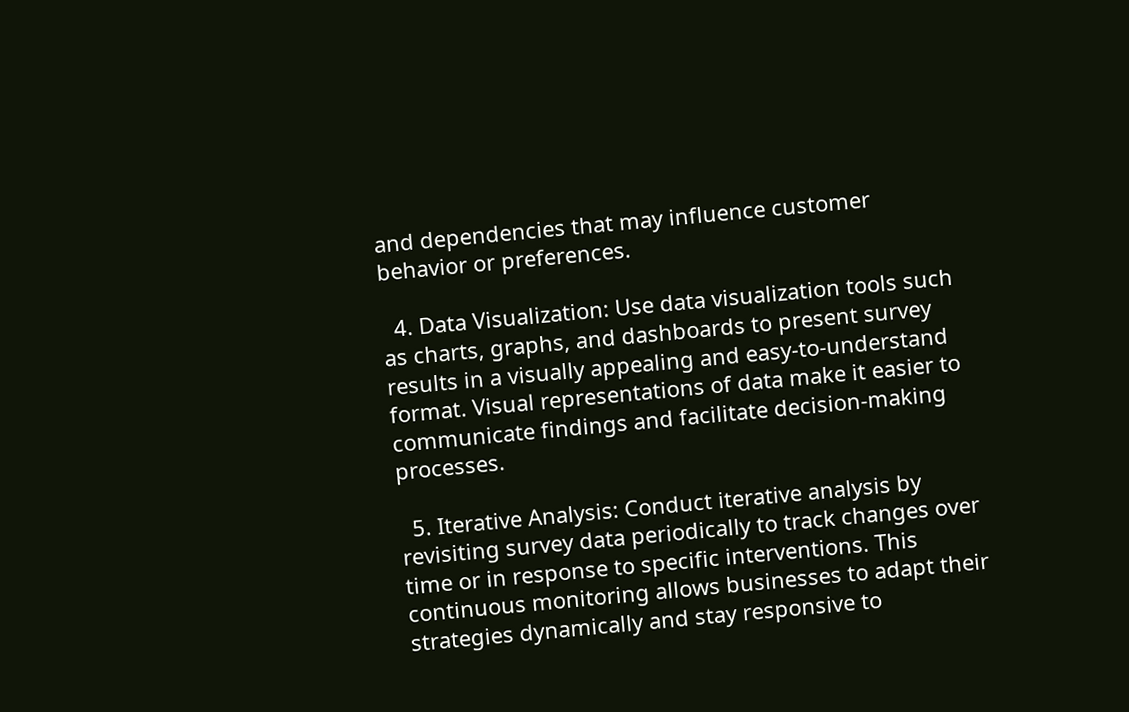and dependencies that may influence customer behavior or preferences.

  4. Data Visualization: Use data visualization tools such as charts, graphs, and dashboards to present survey results in a visually appealing and easy-to-understand format. Visual representations of data make it easier to communicate findings and facilitate decision-making processes.

  5. Iterative Analysis: Conduct iterative analysis by revisiting survey data periodically to track changes over time or in response to specific interventions. This continuous monitoring allows businesses to adapt their strategies dynamically and stay responsive to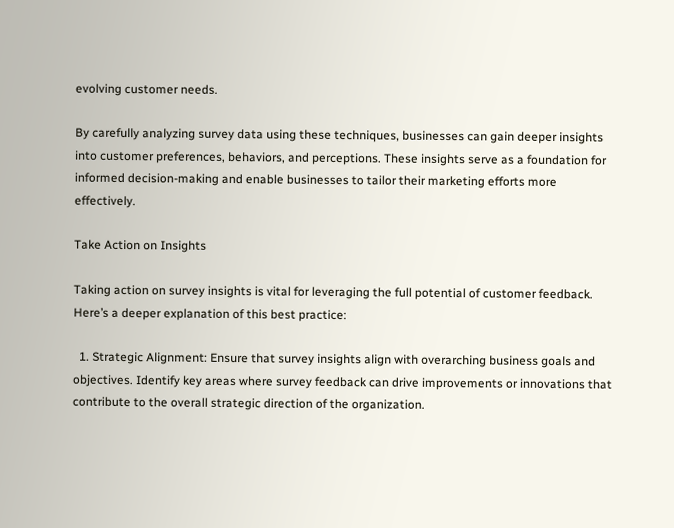evolving customer needs.

By carefully analyzing survey data using these techniques, businesses can gain deeper insights into customer preferences, behaviors, and perceptions. These insights serve as a foundation for informed decision-making and enable businesses to tailor their marketing efforts more effectively.

Take Action on Insights

Taking action on survey insights is vital for leveraging the full potential of customer feedback. Here’s a deeper explanation of this best practice:

  1. Strategic Alignment: Ensure that survey insights align with overarching business goals and objectives. Identify key areas where survey feedback can drive improvements or innovations that contribute to the overall strategic direction of the organization.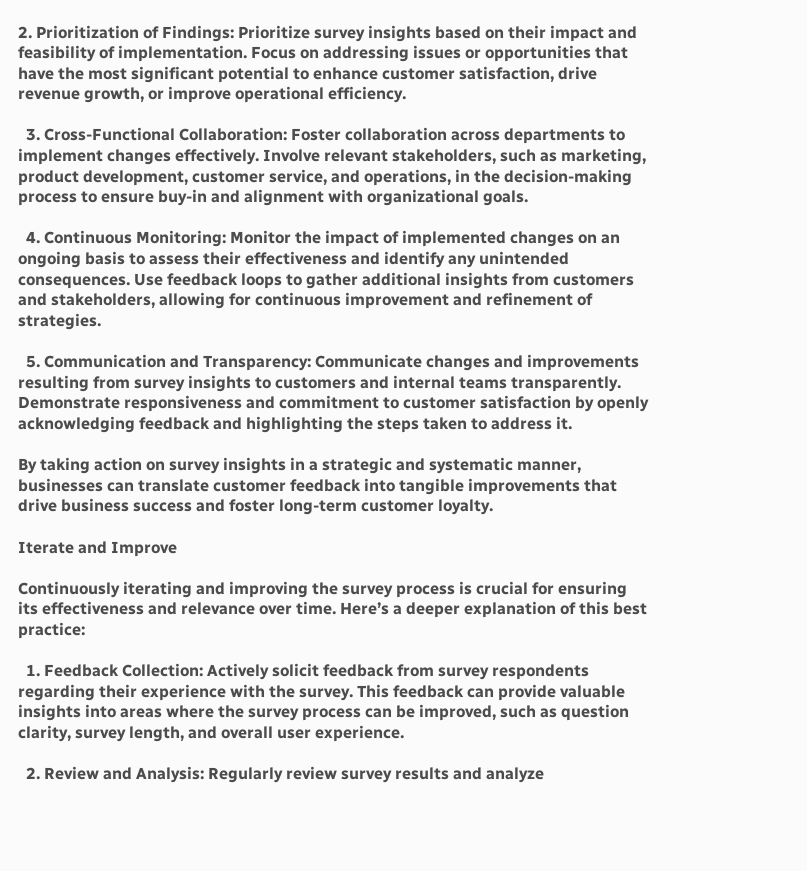2. Prioritization of Findings: Prioritize survey insights based on their impact and feasibility of implementation. Focus on addressing issues or opportunities that have the most significant potential to enhance customer satisfaction, drive revenue growth, or improve operational efficiency.

  3. Cross-Functional Collaboration: Foster collaboration across departments to implement changes effectively. Involve relevant stakeholders, such as marketing, product development, customer service, and operations, in the decision-making process to ensure buy-in and alignment with organizational goals.

  4. Continuous Monitoring: Monitor the impact of implemented changes on an ongoing basis to assess their effectiveness and identify any unintended consequences. Use feedback loops to gather additional insights from customers and stakeholders, allowing for continuous improvement and refinement of strategies.

  5. Communication and Transparency: Communicate changes and improvements resulting from survey insights to customers and internal teams transparently. Demonstrate responsiveness and commitment to customer satisfaction by openly acknowledging feedback and highlighting the steps taken to address it.

By taking action on survey insights in a strategic and systematic manner, businesses can translate customer feedback into tangible improvements that drive business success and foster long-term customer loyalty.

Iterate and Improve

Continuously iterating and improving the survey process is crucial for ensuring its effectiveness and relevance over time. Here’s a deeper explanation of this best practice:

  1. Feedback Collection: Actively solicit feedback from survey respondents regarding their experience with the survey. This feedback can provide valuable insights into areas where the survey process can be improved, such as question clarity, survey length, and overall user experience.

  2. Review and Analysis: Regularly review survey results and analyze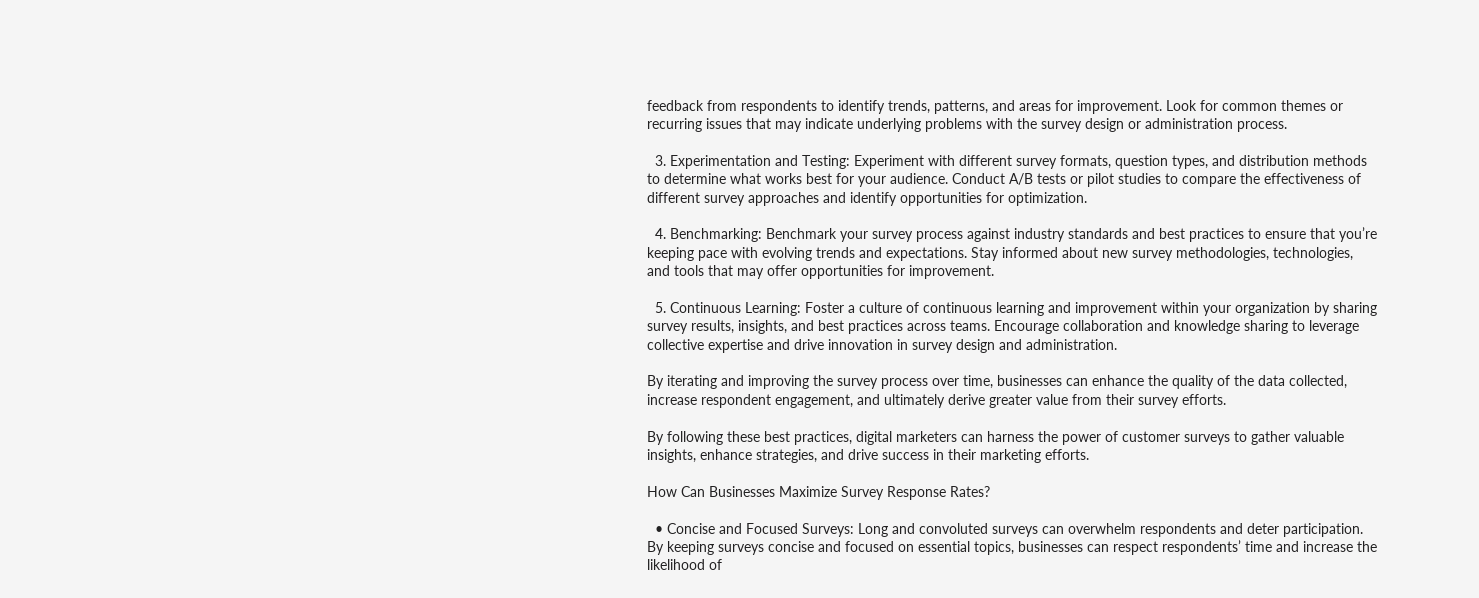feedback from respondents to identify trends, patterns, and areas for improvement. Look for common themes or recurring issues that may indicate underlying problems with the survey design or administration process.

  3. Experimentation and Testing: Experiment with different survey formats, question types, and distribution methods to determine what works best for your audience. Conduct A/B tests or pilot studies to compare the effectiveness of different survey approaches and identify opportunities for optimization.

  4. Benchmarking: Benchmark your survey process against industry standards and best practices to ensure that you’re keeping pace with evolving trends and expectations. Stay informed about new survey methodologies, technologies, and tools that may offer opportunities for improvement.

  5. Continuous Learning: Foster a culture of continuous learning and improvement within your organization by sharing survey results, insights, and best practices across teams. Encourage collaboration and knowledge sharing to leverage collective expertise and drive innovation in survey design and administration.

By iterating and improving the survey process over time, businesses can enhance the quality of the data collected, increase respondent engagement, and ultimately derive greater value from their survey efforts.

By following these best practices, digital marketers can harness the power of customer surveys to gather valuable insights, enhance strategies, and drive success in their marketing efforts.

How Can Businesses Maximize Survey Response Rates?

  • Concise and Focused Surveys: Long and convoluted surveys can overwhelm respondents and deter participation. By keeping surveys concise and focused on essential topics, businesses can respect respondents’ time and increase the likelihood of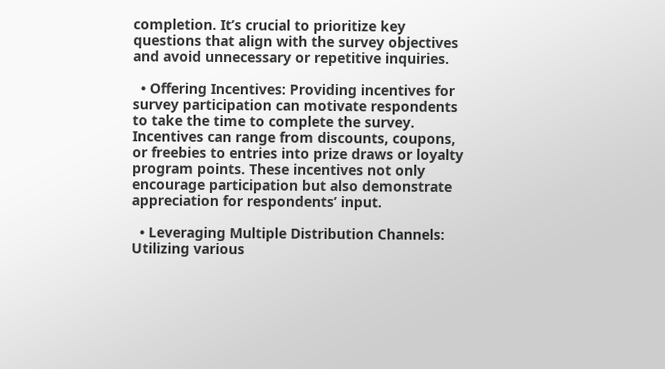completion. It’s crucial to prioritize key questions that align with the survey objectives and avoid unnecessary or repetitive inquiries.

  • Offering Incentives: Providing incentives for survey participation can motivate respondents to take the time to complete the survey. Incentives can range from discounts, coupons, or freebies to entries into prize draws or loyalty program points. These incentives not only encourage participation but also demonstrate appreciation for respondents’ input.

  • Leveraging Multiple Distribution Channels: Utilizing various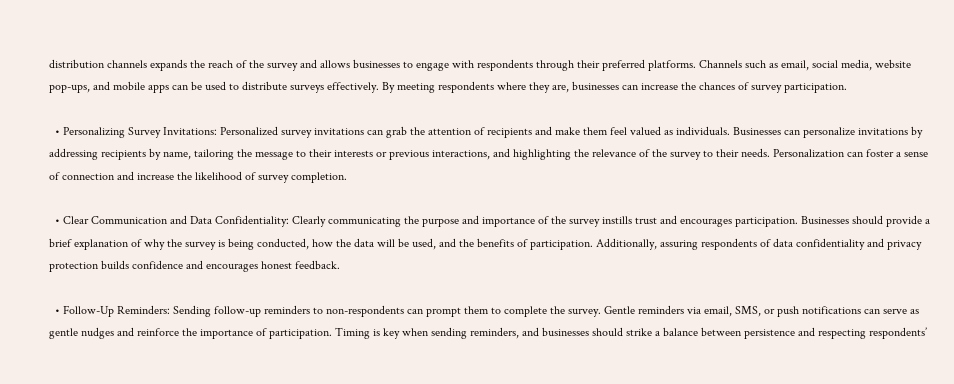distribution channels expands the reach of the survey and allows businesses to engage with respondents through their preferred platforms. Channels such as email, social media, website pop-ups, and mobile apps can be used to distribute surveys effectively. By meeting respondents where they are, businesses can increase the chances of survey participation.

  • Personalizing Survey Invitations: Personalized survey invitations can grab the attention of recipients and make them feel valued as individuals. Businesses can personalize invitations by addressing recipients by name, tailoring the message to their interests or previous interactions, and highlighting the relevance of the survey to their needs. Personalization can foster a sense of connection and increase the likelihood of survey completion.

  • Clear Communication and Data Confidentiality: Clearly communicating the purpose and importance of the survey instills trust and encourages participation. Businesses should provide a brief explanation of why the survey is being conducted, how the data will be used, and the benefits of participation. Additionally, assuring respondents of data confidentiality and privacy protection builds confidence and encourages honest feedback.

  • Follow-Up Reminders: Sending follow-up reminders to non-respondents can prompt them to complete the survey. Gentle reminders via email, SMS, or push notifications can serve as gentle nudges and reinforce the importance of participation. Timing is key when sending reminders, and businesses should strike a balance between persistence and respecting respondents’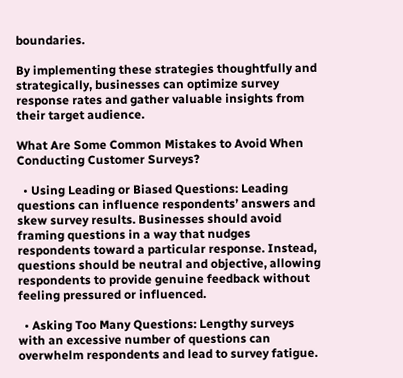boundaries.

By implementing these strategies thoughtfully and strategically, businesses can optimize survey response rates and gather valuable insights from their target audience.

What Are Some Common Mistakes to Avoid When Conducting Customer Surveys?

  • Using Leading or Biased Questions: Leading questions can influence respondents’ answers and skew survey results. Businesses should avoid framing questions in a way that nudges respondents toward a particular response. Instead, questions should be neutral and objective, allowing respondents to provide genuine feedback without feeling pressured or influenced.

  • Asking Too Many Questions: Lengthy surveys with an excessive number of questions can overwhelm respondents and lead to survey fatigue.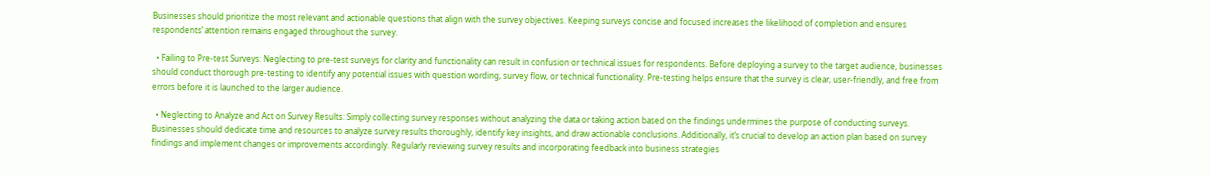Businesses should prioritize the most relevant and actionable questions that align with the survey objectives. Keeping surveys concise and focused increases the likelihood of completion and ensures respondents’ attention remains engaged throughout the survey.

  • Failing to Pre-test Surveys: Neglecting to pre-test surveys for clarity and functionality can result in confusion or technical issues for respondents. Before deploying a survey to the target audience, businesses should conduct thorough pre-testing to identify any potential issues with question wording, survey flow, or technical functionality. Pre-testing helps ensure that the survey is clear, user-friendly, and free from errors before it is launched to the larger audience.

  • Neglecting to Analyze and Act on Survey Results: Simply collecting survey responses without analyzing the data or taking action based on the findings undermines the purpose of conducting surveys. Businesses should dedicate time and resources to analyze survey results thoroughly, identify key insights, and draw actionable conclusions. Additionally, it’s crucial to develop an action plan based on survey findings and implement changes or improvements accordingly. Regularly reviewing survey results and incorporating feedback into business strategies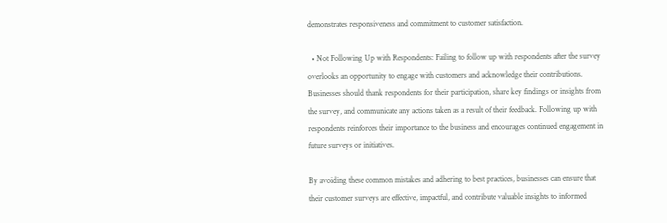demonstrates responsiveness and commitment to customer satisfaction.

  • Not Following Up with Respondents: Failing to follow up with respondents after the survey overlooks an opportunity to engage with customers and acknowledge their contributions. Businesses should thank respondents for their participation, share key findings or insights from the survey, and communicate any actions taken as a result of their feedback. Following up with respondents reinforces their importance to the business and encourages continued engagement in future surveys or initiatives.

By avoiding these common mistakes and adhering to best practices, businesses can ensure that their customer surveys are effective, impactful, and contribute valuable insights to informed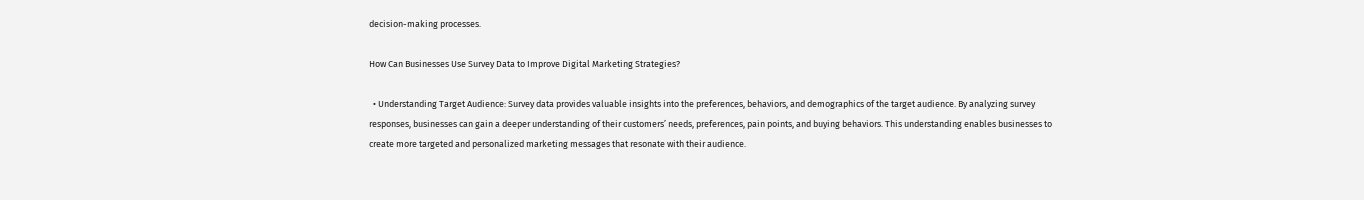decision-making processes.

How Can Businesses Use Survey Data to Improve Digital Marketing Strategies?

  • Understanding Target Audience: Survey data provides valuable insights into the preferences, behaviors, and demographics of the target audience. By analyzing survey responses, businesses can gain a deeper understanding of their customers’ needs, preferences, pain points, and buying behaviors. This understanding enables businesses to create more targeted and personalized marketing messages that resonate with their audience.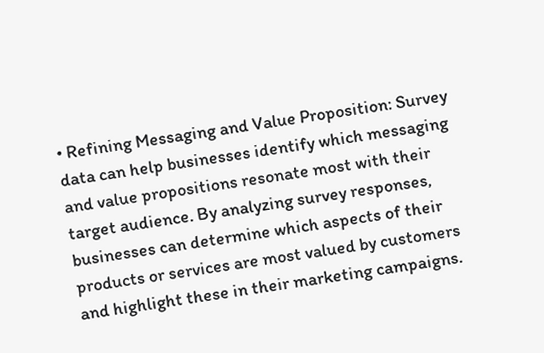• Refining Messaging and Value Proposition: Survey data can help businesses identify which messaging and value propositions resonate most with their target audience. By analyzing survey responses, businesses can determine which aspects of their products or services are most valued by customers and highlight these in their marketing campaigns.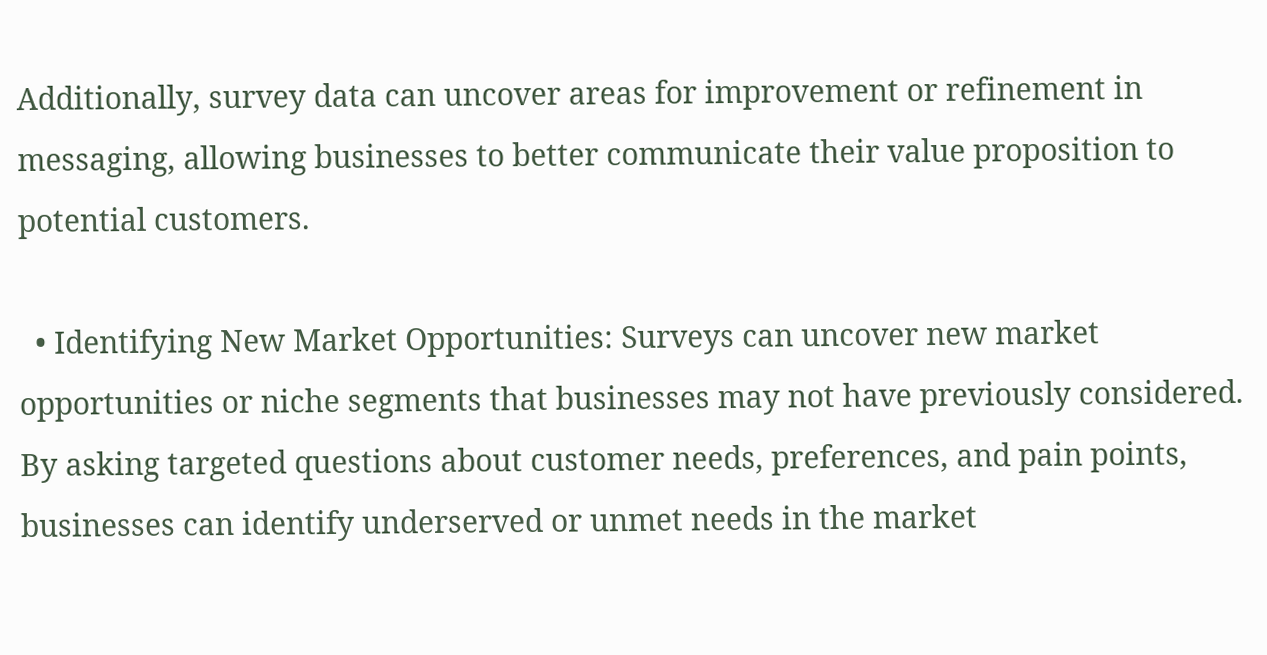Additionally, survey data can uncover areas for improvement or refinement in messaging, allowing businesses to better communicate their value proposition to potential customers.

  • Identifying New Market Opportunities: Surveys can uncover new market opportunities or niche segments that businesses may not have previously considered. By asking targeted questions about customer needs, preferences, and pain points, businesses can identify underserved or unmet needs in the market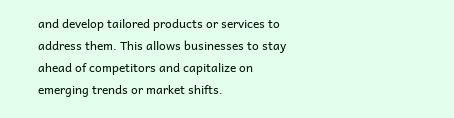and develop tailored products or services to address them. This allows businesses to stay ahead of competitors and capitalize on emerging trends or market shifts.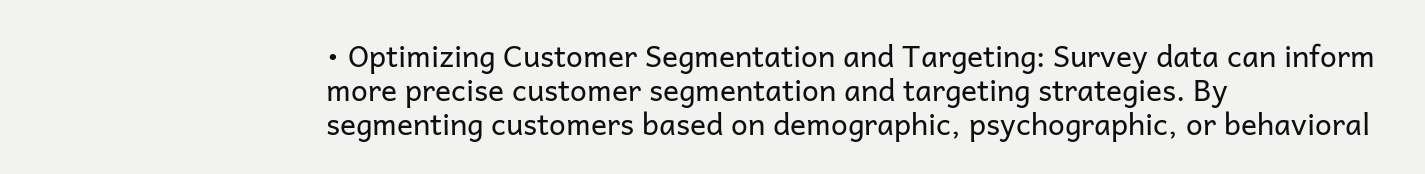• Optimizing Customer Segmentation and Targeting: Survey data can inform more precise customer segmentation and targeting strategies. By segmenting customers based on demographic, psychographic, or behavioral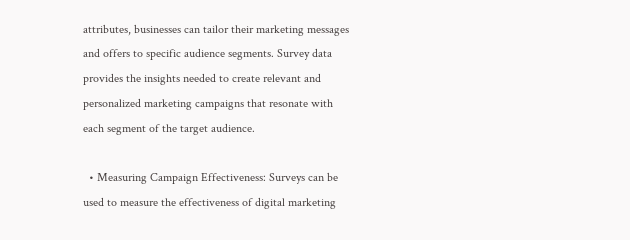attributes, businesses can tailor their marketing messages and offers to specific audience segments. Survey data provides the insights needed to create relevant and personalized marketing campaigns that resonate with each segment of the target audience.

  • Measuring Campaign Effectiveness: Surveys can be used to measure the effectiveness of digital marketing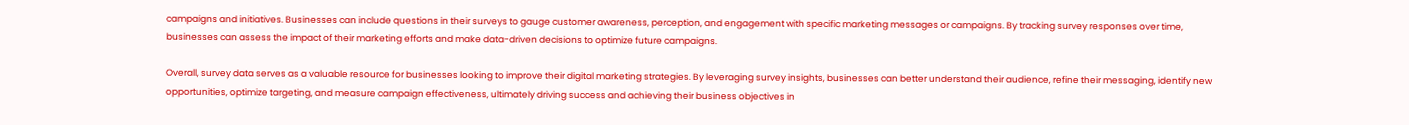campaigns and initiatives. Businesses can include questions in their surveys to gauge customer awareness, perception, and engagement with specific marketing messages or campaigns. By tracking survey responses over time, businesses can assess the impact of their marketing efforts and make data-driven decisions to optimize future campaigns.

Overall, survey data serves as a valuable resource for businesses looking to improve their digital marketing strategies. By leveraging survey insights, businesses can better understand their audience, refine their messaging, identify new opportunities, optimize targeting, and measure campaign effectiveness, ultimately driving success and achieving their business objectives in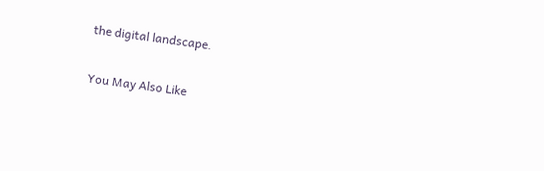the digital landscape.

You May Also Like